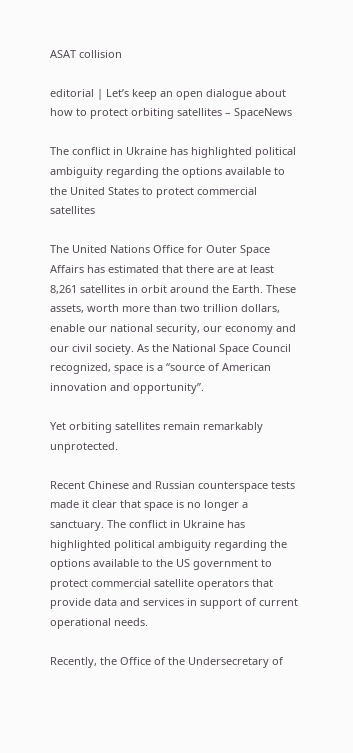ASAT collision

editorial | Let’s keep an open dialogue about how to protect orbiting satellites – SpaceNews

The conflict in Ukraine has highlighted political ambiguity regarding the options available to the United States to protect commercial satellites

The United Nations Office for Outer Space Affairs has estimated that there are at least 8,261 satellites in orbit around the Earth. These assets, worth more than two trillion dollars, enable our national security, our economy and our civil society. As the National Space Council recognized, space is a “source of American innovation and opportunity”.

Yet orbiting satellites remain remarkably unprotected.

Recent Chinese and Russian counterspace tests made it clear that space is no longer a sanctuary. The conflict in Ukraine has highlighted political ambiguity regarding the options available to the US government to protect commercial satellite operators that provide data and services in support of current operational needs.

Recently, the Office of the Undersecretary of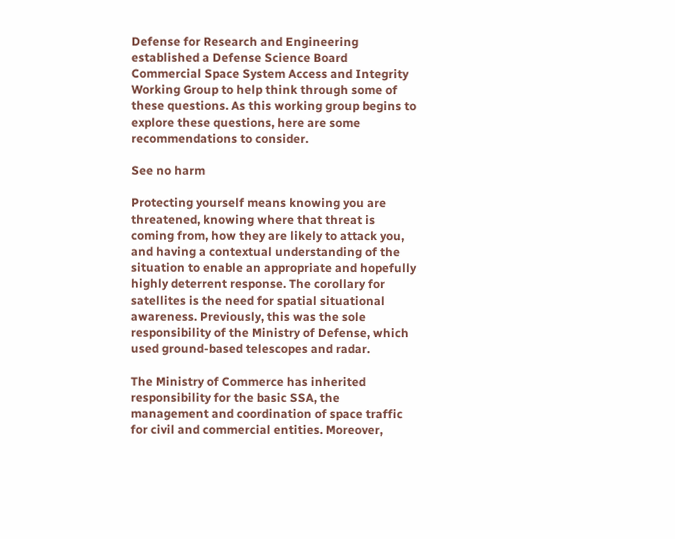Defense for Research and Engineering established a Defense Science Board Commercial Space System Access and Integrity Working Group to help think through some of these questions. As this working group begins to explore these questions, here are some recommendations to consider.

See no harm

Protecting yourself means knowing you are threatened, knowing where that threat is coming from, how they are likely to attack you, and having a contextual understanding of the situation to enable an appropriate and hopefully highly deterrent response. The corollary for satellites is the need for spatial situational awareness. Previously, this was the sole responsibility of the Ministry of Defense, which used ground-based telescopes and radar.

The Ministry of Commerce has inherited responsibility for the basic SSA, the management and coordination of space traffic for civil and commercial entities. Moreover,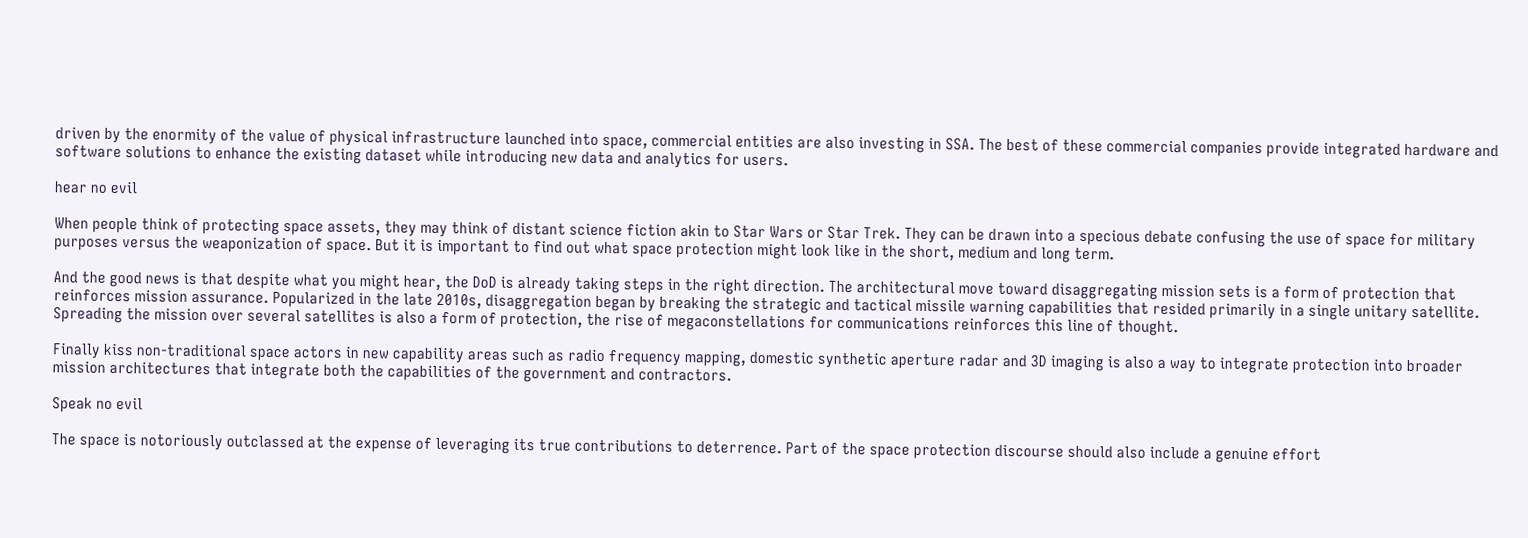driven by the enormity of the value of physical infrastructure launched into space, commercial entities are also investing in SSA. The best of these commercial companies provide integrated hardware and software solutions to enhance the existing dataset while introducing new data and analytics for users.

hear no evil

When people think of protecting space assets, they may think of distant science fiction akin to Star Wars or Star Trek. They can be drawn into a specious debate confusing the use of space for military purposes versus the weaponization of space. But it is important to find out what space protection might look like in the short, medium and long term.

And the good news is that despite what you might hear, the DoD is already taking steps in the right direction. The architectural move toward disaggregating mission sets is a form of protection that reinforces mission assurance. Popularized in the late 2010s, disaggregation began by breaking the strategic and tactical missile warning capabilities that resided primarily in a single unitary satellite. Spreading the mission over several satellites is also a form of protection, the rise of megaconstellations for communications reinforces this line of thought.

Finally kiss non-traditional space actors in new capability areas such as radio frequency mapping, domestic synthetic aperture radar and 3D imaging is also a way to integrate protection into broader mission architectures that integrate both the capabilities of the government and contractors.

Speak no evil

The space is notoriously outclassed at the expense of leveraging its true contributions to deterrence. Part of the space protection discourse should also include a genuine effort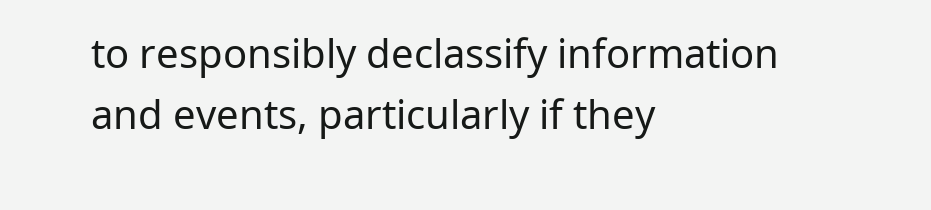to responsibly declassify information and events, particularly if they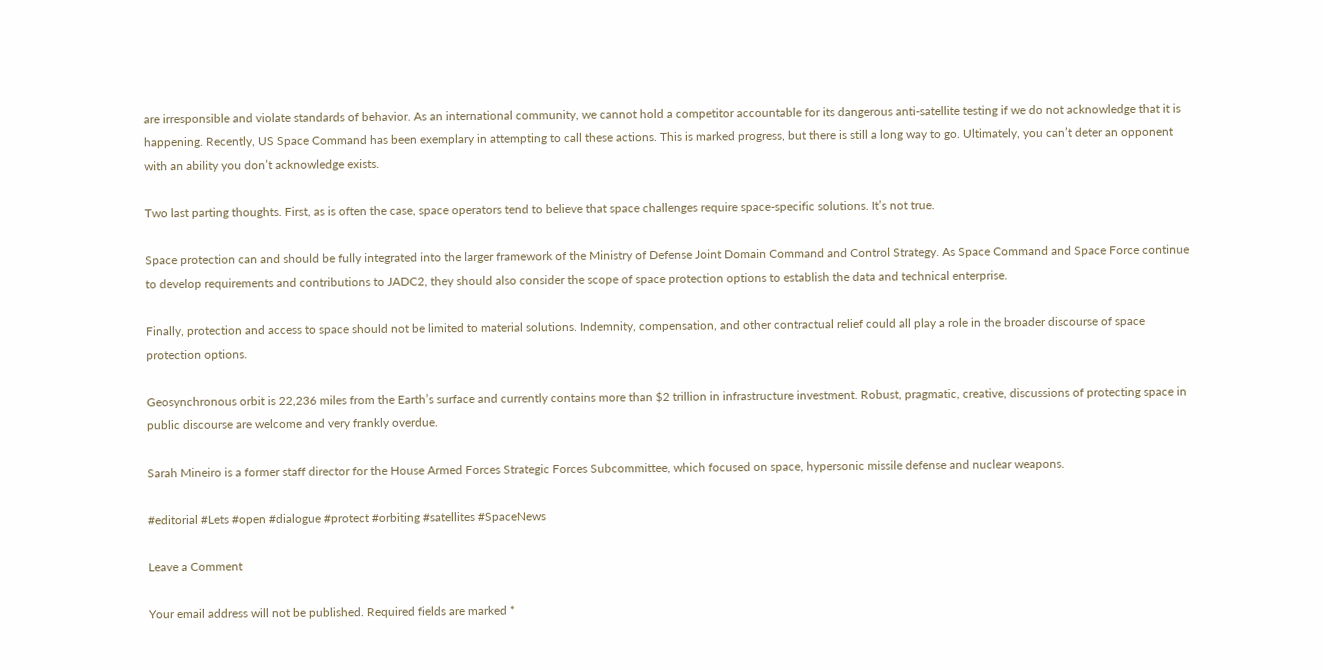are irresponsible and violate standards of behavior. As an international community, we cannot hold a competitor accountable for its dangerous anti-satellite testing if we do not acknowledge that it is happening. Recently, US Space Command has been exemplary in attempting to call these actions. This is marked progress, but there is still a long way to go. Ultimately, you can’t deter an opponent with an ability you don’t acknowledge exists.

Two last parting thoughts. First, as is often the case, space operators tend to believe that space challenges require space-specific solutions. It’s not true.

Space protection can and should be fully integrated into the larger framework of the Ministry of Defense Joint Domain Command and Control Strategy. As Space Command and Space Force continue to develop requirements and contributions to JADC2, they should also consider the scope of space protection options to establish the data and technical enterprise.

Finally, protection and access to space should not be limited to material solutions. Indemnity, compensation, and other contractual relief could all play a role in the broader discourse of space protection options.

Geosynchronous orbit is 22,236 miles from the Earth’s surface and currently contains more than $2 trillion in infrastructure investment. Robust, pragmatic, creative, discussions of protecting space in public discourse are welcome and very frankly overdue.

Sarah Mineiro is a former staff director for the House Armed Forces Strategic Forces Subcommittee, which focused on space, hypersonic missile defense and nuclear weapons.

#editorial #Lets #open #dialogue #protect #orbiting #satellites #SpaceNews

Leave a Comment

Your email address will not be published. Required fields are marked *